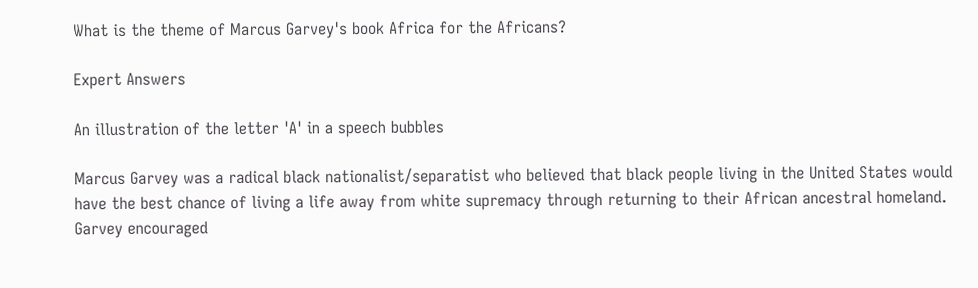What is the theme of Marcus Garvey's book Africa for the Africans?

Expert Answers

An illustration of the letter 'A' in a speech bubbles

Marcus Garvey was a radical black nationalist/separatist who believed that black people living in the United States would have the best chance of living a life away from white supremacy through returning to their African ancestral homeland. Garvey encouraged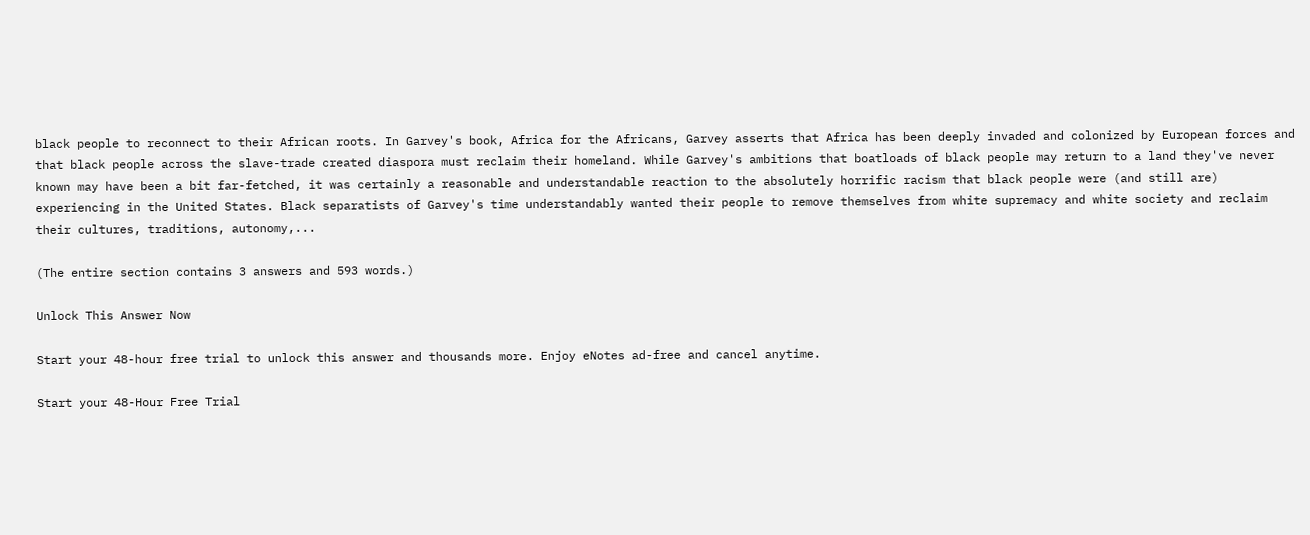black people to reconnect to their African roots. In Garvey's book, Africa for the Africans, Garvey asserts that Africa has been deeply invaded and colonized by European forces and that black people across the slave-trade created diaspora must reclaim their homeland. While Garvey's ambitions that boatloads of black people may return to a land they've never known may have been a bit far-fetched, it was certainly a reasonable and understandable reaction to the absolutely horrific racism that black people were (and still are) experiencing in the United States. Black separatists of Garvey's time understandably wanted their people to remove themselves from white supremacy and white society and reclaim their cultures, traditions, autonomy,...

(The entire section contains 3 answers and 593 words.)

Unlock This Answer Now

Start your 48-hour free trial to unlock this answer and thousands more. Enjoy eNotes ad-free and cancel anytime.

Start your 48-Hour Free Trial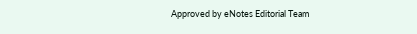Approved by eNotes Editorial Team